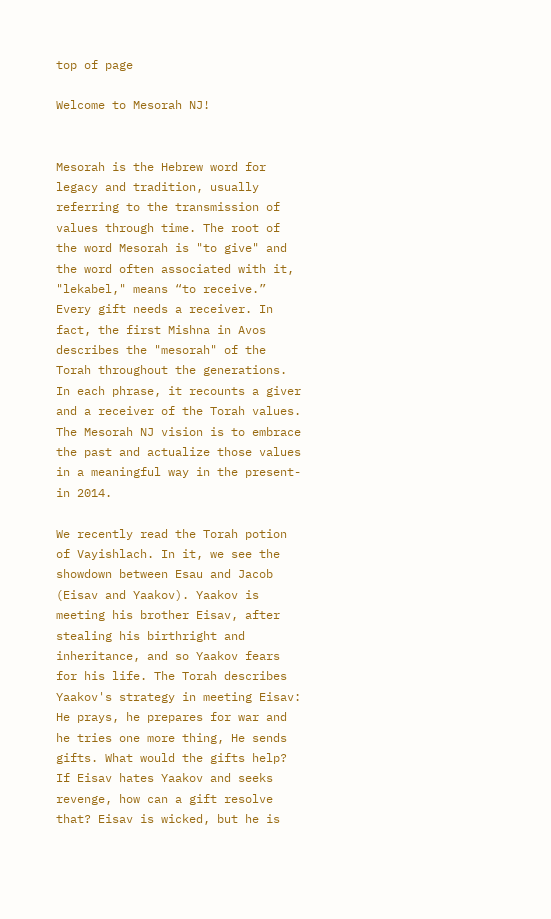top of page

Welcome to Mesorah NJ!


Mesorah is the Hebrew word for legacy and tradition, usually referring to the transmission of values through time. The root of the word Mesorah is "to give" and the word often associated with it, "lekabel," means “to receive.” Every gift needs a receiver. In fact, the first Mishna in Avos describes the "mesorah" of the Torah throughout the generations. In each phrase, it recounts a giver and a receiver of the Torah values. The Mesorah NJ vision is to embrace the past and actualize those values in a meaningful way in the present-in 2014.

We recently read the Torah potion of Vayishlach. In it, we see the showdown between Esau and Jacob (Eisav and Yaakov). Yaakov is meeting his brother Eisav, after stealing his birthright and inheritance, and so Yaakov fears for his life. The Torah describes Yaakov's strategy in meeting Eisav: He prays, he prepares for war and he tries one more thing, He sends gifts. What would the gifts help? If Eisav hates Yaakov and seeks revenge, how can a gift resolve that? Eisav is wicked, but he is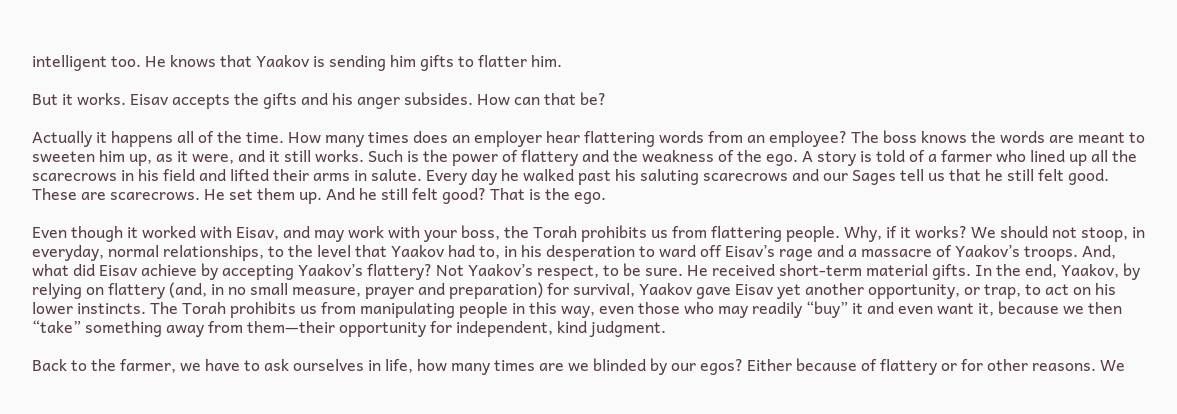intelligent too. He knows that Yaakov is sending him gifts to flatter him.

But it works. Eisav accepts the gifts and his anger subsides. How can that be?

Actually it happens all of the time. How many times does an employer hear flattering words from an employee? The boss knows the words are meant to sweeten him up, as it were, and it still works. Such is the power of flattery and the weakness of the ego. A story is told of a farmer who lined up all the scarecrows in his field and lifted their arms in salute. Every day he walked past his saluting scarecrows and our Sages tell us that he still felt good. These are scarecrows. He set them up. And he still felt good? That is the ego.

Even though it worked with Eisav, and may work with your boss, the Torah prohibits us from flattering people. Why, if it works? We should not stoop, in everyday, normal relationships, to the level that Yaakov had to, in his desperation to ward off Eisav’s rage and a massacre of Yaakov’s troops. And, what did Eisav achieve by accepting Yaakov’s flattery? Not Yaakov’s respect, to be sure. He received short-term material gifts. In the end, Yaakov, by relying on flattery (and, in no small measure, prayer and preparation) for survival, Yaakov gave Eisav yet another opportunity, or trap, to act on his lower instincts. The Torah prohibits us from manipulating people in this way, even those who may readily “buy” it and even want it, because we then “take” something away from them—their opportunity for independent, kind judgment.

Back to the farmer, we have to ask ourselves in life, how many times are we blinded by our egos? Either because of flattery or for other reasons. We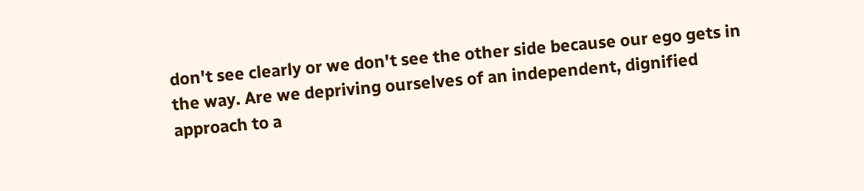don't see clearly or we don't see the other side because our ego gets in the way. Are we depriving ourselves of an independent, dignified approach to a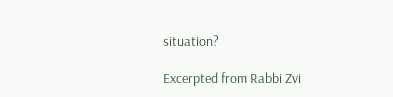situation?

Excerpted from Rabbi Zvi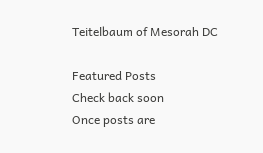Teitelbaum of Mesorah DC

Featured Posts
Check back soon
Once posts are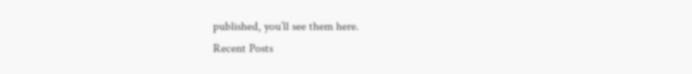published, you’ll see them here.
Recent Posts